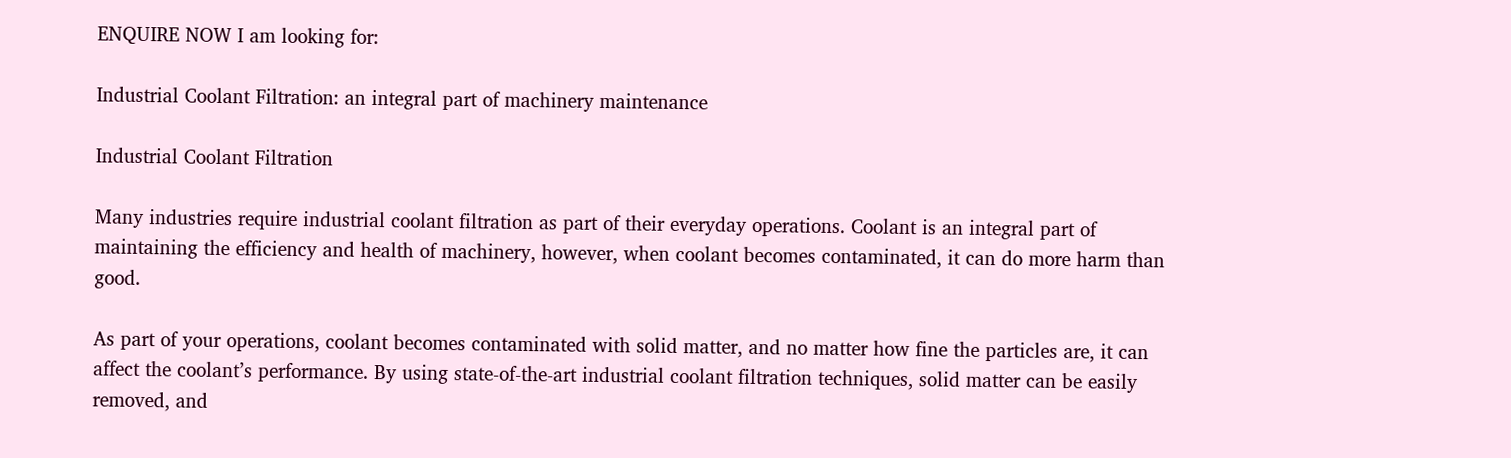ENQUIRE NOW I am looking for:

Industrial Coolant Filtration: an integral part of machinery maintenance

Industrial Coolant Filtration

Many industries require industrial coolant filtration as part of their everyday operations. Coolant is an integral part of maintaining the efficiency and health of machinery, however, when coolant becomes contaminated, it can do more harm than good.

As part of your operations, coolant becomes contaminated with solid matter, and no matter how fine the particles are, it can affect the coolant’s performance. By using state-of-the-art industrial coolant filtration techniques, solid matter can be easily removed, and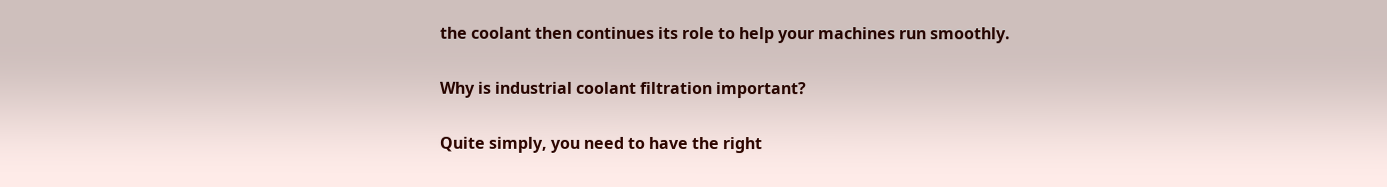the coolant then continues its role to help your machines run smoothly.

Why is industrial coolant filtration important?

Quite simply, you need to have the right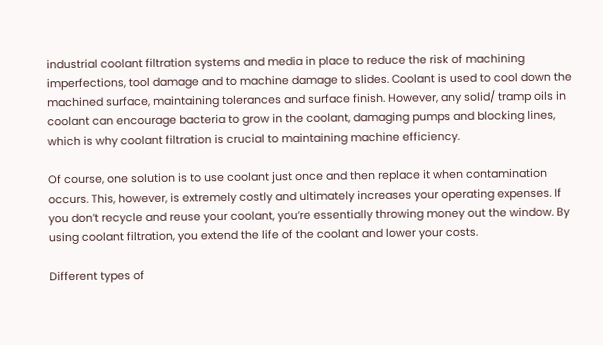industrial coolant filtration systems and media in place to reduce the risk of machining imperfections, tool damage and to machine damage to slides. Coolant is used to cool down the machined surface, maintaining tolerances and surface finish. However, any solid/ tramp oils in coolant can encourage bacteria to grow in the coolant, damaging pumps and blocking lines, which is why coolant filtration is crucial to maintaining machine efficiency.

Of course, one solution is to use coolant just once and then replace it when contamination occurs. This, however, is extremely costly and ultimately increases your operating expenses. If you don’t recycle and reuse your coolant, you’re essentially throwing money out the window. By using coolant filtration, you extend the life of the coolant and lower your costs.

Different types of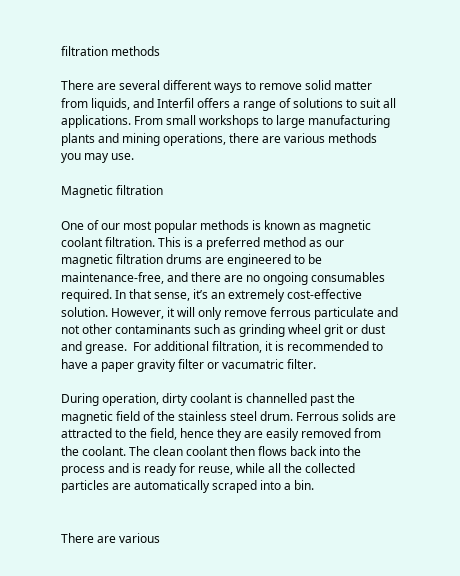filtration methods

There are several different ways to remove solid matter from liquids, and Interfil offers a range of solutions to suit all applications. From small workshops to large manufacturing plants and mining operations, there are various methods you may use.

Magnetic filtration

One of our most popular methods is known as magnetic coolant filtration. This is a preferred method as our magnetic filtration drums are engineered to be maintenance-free, and there are no ongoing consumables required. In that sense, it’s an extremely cost-effective solution. However, it will only remove ferrous particulate and not other contaminants such as grinding wheel grit or dust and grease.  For additional filtration, it is recommended to have a paper gravity filter or vacumatric filter.

During operation, dirty coolant is channelled past the magnetic field of the stainless steel drum. Ferrous solids are attracted to the field, hence they are easily removed from the coolant. The clean coolant then flows back into the process and is ready for reuse, while all the collected particles are automatically scraped into a bin.


There are various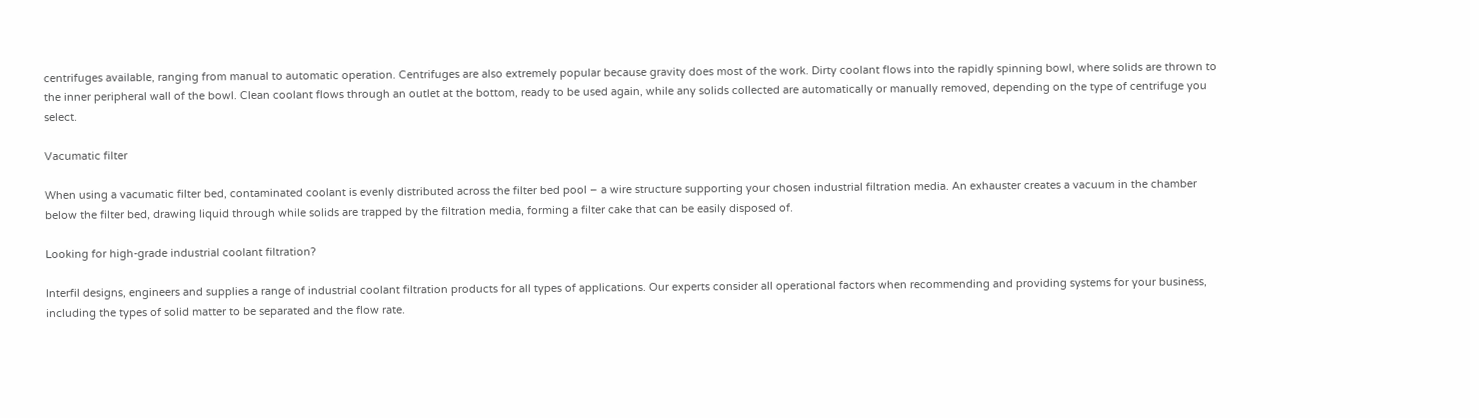centrifuges available, ranging from manual to automatic operation. Centrifuges are also extremely popular because gravity does most of the work. Dirty coolant flows into the rapidly spinning bowl, where solids are thrown to the inner peripheral wall of the bowl. Clean coolant flows through an outlet at the bottom, ready to be used again, while any solids collected are automatically or manually removed, depending on the type of centrifuge you select.

Vacumatic filter

When using a vacumatic filter bed, contaminated coolant is evenly distributed across the filter bed pool – a wire structure supporting your chosen industrial filtration media. An exhauster creates a vacuum in the chamber below the filter bed, drawing liquid through while solids are trapped by the filtration media, forming a filter cake that can be easily disposed of.

Looking for high-grade industrial coolant filtration?

Interfil designs, engineers and supplies a range of industrial coolant filtration products for all types of applications. Our experts consider all operational factors when recommending and providing systems for your business, including the types of solid matter to be separated and the flow rate.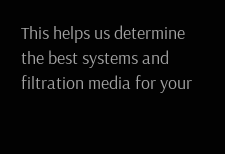This helps us determine the best systems and filtration media for your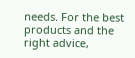needs. For the best products and the right advice,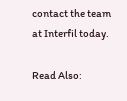contact the team at Interfil today.

Read Also: